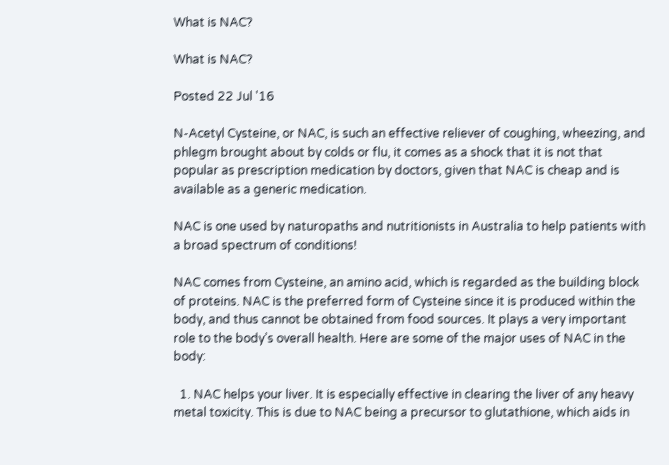What is NAC?

What is NAC?

Posted 22 Jul '16

N-Acetyl Cysteine, or NAC, is such an effective reliever of coughing, wheezing, and phlegm brought about by colds or flu, it comes as a shock that it is not that popular as prescription medication by doctors, given that NAC is cheap and is available as a generic medication.

NAC is one used by naturopaths and nutritionists in Australia to help patients with a broad spectrum of conditions!

NAC comes from Cysteine, an amino acid, which is regarded as the building block of proteins. NAC is the preferred form of Cysteine since it is produced within the body, and thus cannot be obtained from food sources. It plays a very important role to the body’s overall health. Here are some of the major uses of NAC in the body:

  1. NAC helps your liver. It is especially effective in clearing the liver of any heavy metal toxicity. This is due to NAC being a precursor to glutathione, which aids in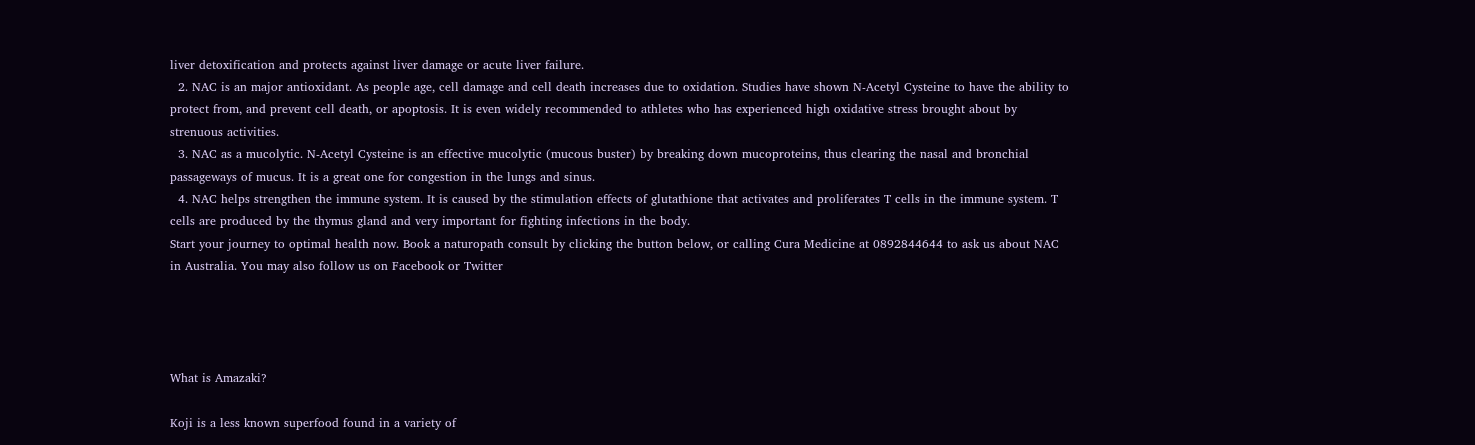liver detoxification and protects against liver damage or acute liver failure.
  2. NAC is an major antioxidant. As people age, cell damage and cell death increases due to oxidation. Studies have shown N-Acetyl Cysteine to have the ability to protect from, and prevent cell death, or apoptosis. It is even widely recommended to athletes who has experienced high oxidative stress brought about by strenuous activities.
  3. NAC as a mucolytic. N-Acetyl Cysteine is an effective mucolytic (mucous buster) by breaking down mucoproteins, thus clearing the nasal and bronchial passageways of mucus. It is a great one for congestion in the lungs and sinus.
  4. NAC helps strengthen the immune system. It is caused by the stimulation effects of glutathione that activates and proliferates T cells in the immune system. T cells are produced by the thymus gland and very important for fighting infections in the body.
Start your journey to optimal health now. Book a naturopath consult by clicking the button below, or calling Cura Medicine at 0892844644 to ask us about NAC in Australia. You may also follow us on Facebook or Twitter




What is Amazaki?

Koji is a less known superfood found in a variety of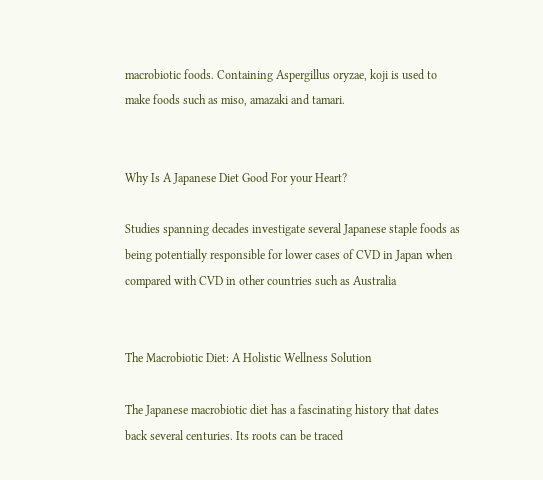macrobiotic foods. Containing Aspergillus oryzae, koji is used to make foods such as miso, amazaki and tamari.


Why Is A Japanese Diet Good For your Heart?

Studies spanning decades investigate several Japanese staple foods as being potentially responsible for lower cases of CVD in Japan when compared with CVD in other countries such as Australia


The Macrobiotic Diet: A Holistic Wellness Solution

The Japanese macrobiotic diet has a fascinating history that dates back several centuries. Its roots can be traced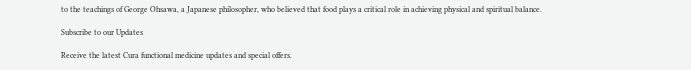to the teachings of George Ohsawa, a Japanese philosopher, who believed that food plays a critical role in achieving physical and spiritual balance.

Subscribe to our Updates

Receive the latest Cura functional medicine updates and special offers.